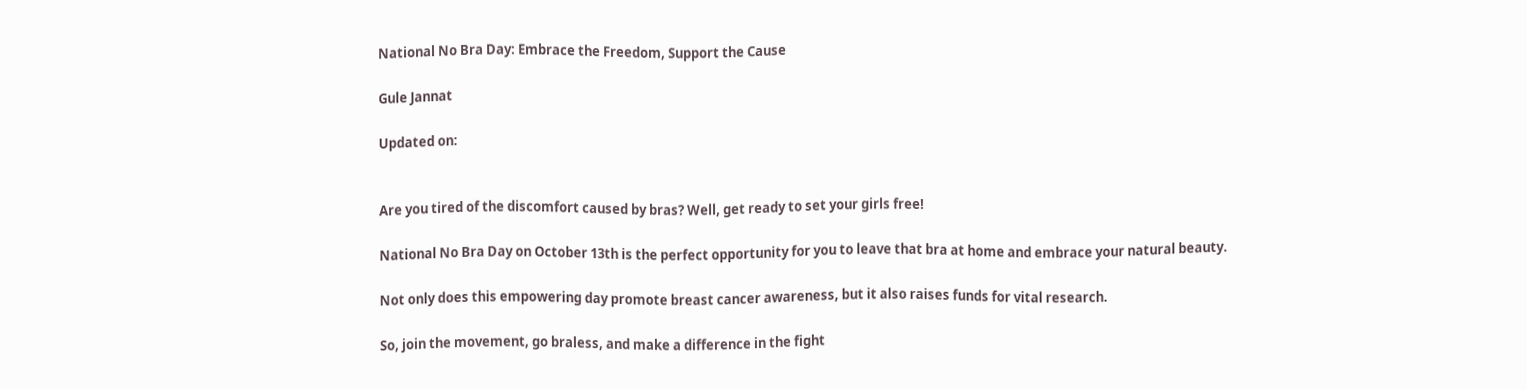National No Bra Day: Embrace the Freedom, Support the Cause

Gule Jannat

Updated on:


Are you tired of the discomfort caused by bras? Well, get ready to set your girls free!

National No Bra Day on October 13th is the perfect opportunity for you to leave that bra at home and embrace your natural beauty.

Not only does this empowering day promote breast cancer awareness, but it also raises funds for vital research.

So, join the movement, go braless, and make a difference in the fight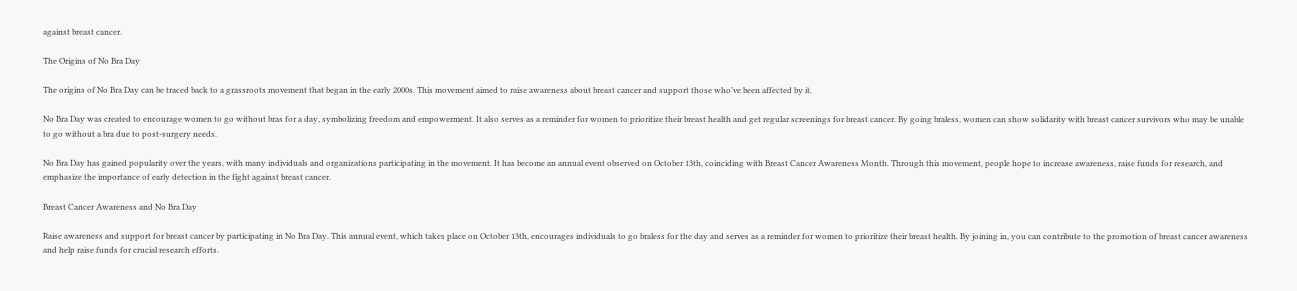against breast cancer.

The Origins of No Bra Day

The origins of No Bra Day can be traced back to a grassroots movement that began in the early 2000s. This movement aimed to raise awareness about breast cancer and support those who’ve been affected by it.

No Bra Day was created to encourage women to go without bras for a day, symbolizing freedom and empowerment. It also serves as a reminder for women to prioritize their breast health and get regular screenings for breast cancer. By going braless, women can show solidarity with breast cancer survivors who may be unable to go without a bra due to post-surgery needs.

No Bra Day has gained popularity over the years, with many individuals and organizations participating in the movement. It has become an annual event observed on October 13th, coinciding with Breast Cancer Awareness Month. Through this movement, people hope to increase awareness, raise funds for research, and emphasize the importance of early detection in the fight against breast cancer.

Breast Cancer Awareness and No Bra Day

Raise awareness and support for breast cancer by participating in No Bra Day. This annual event, which takes place on October 13th, encourages individuals to go braless for the day and serves as a reminder for women to prioritize their breast health. By joining in, you can contribute to the promotion of breast cancer awareness and help raise funds for crucial research efforts.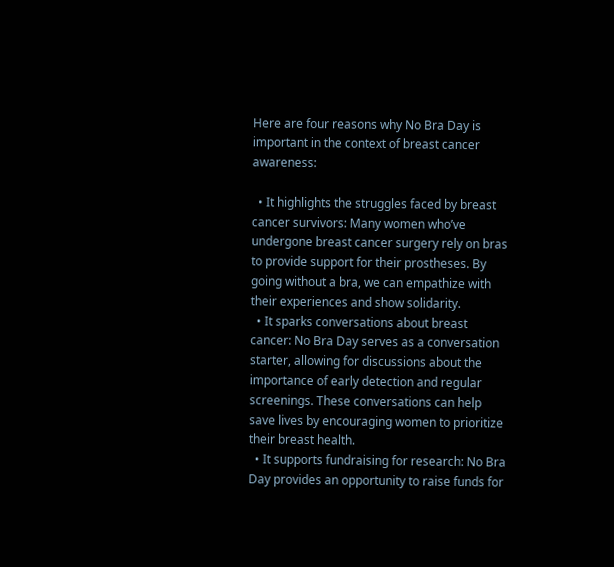Here are four reasons why No Bra Day is important in the context of breast cancer awareness:

  • It highlights the struggles faced by breast cancer survivors: Many women who’ve undergone breast cancer surgery rely on bras to provide support for their prostheses. By going without a bra, we can empathize with their experiences and show solidarity.
  • It sparks conversations about breast cancer: No Bra Day serves as a conversation starter, allowing for discussions about the importance of early detection and regular screenings. These conversations can help save lives by encouraging women to prioritize their breast health.
  • It supports fundraising for research: No Bra Day provides an opportunity to raise funds for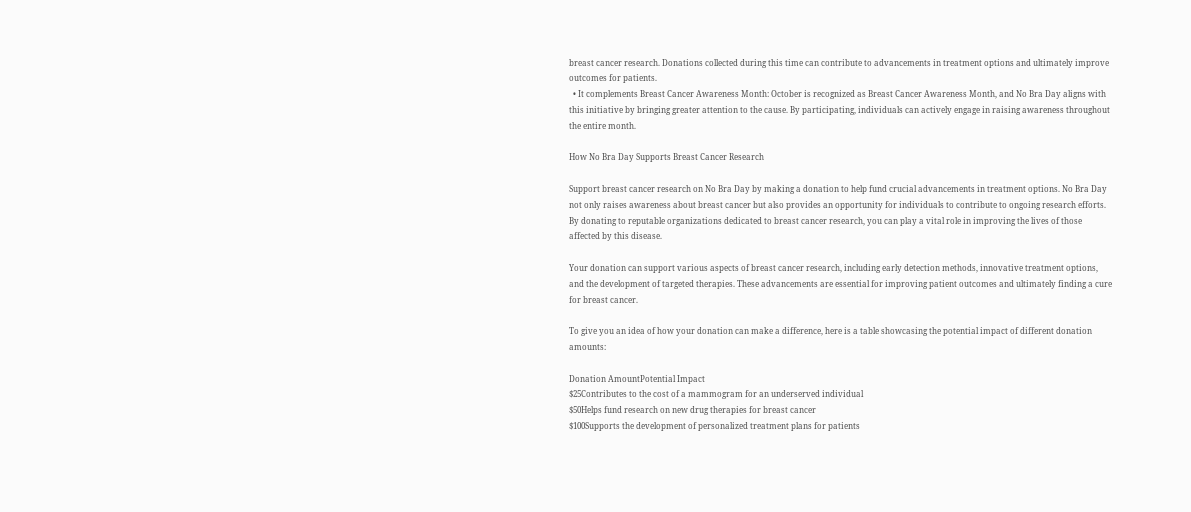breast cancer research. Donations collected during this time can contribute to advancements in treatment options and ultimately improve outcomes for patients.
  • It complements Breast Cancer Awareness Month: October is recognized as Breast Cancer Awareness Month, and No Bra Day aligns with this initiative by bringing greater attention to the cause. By participating, individuals can actively engage in raising awareness throughout the entire month.

How No Bra Day Supports Breast Cancer Research

Support breast cancer research on No Bra Day by making a donation to help fund crucial advancements in treatment options. No Bra Day not only raises awareness about breast cancer but also provides an opportunity for individuals to contribute to ongoing research efforts. By donating to reputable organizations dedicated to breast cancer research, you can play a vital role in improving the lives of those affected by this disease.

Your donation can support various aspects of breast cancer research, including early detection methods, innovative treatment options, and the development of targeted therapies. These advancements are essential for improving patient outcomes and ultimately finding a cure for breast cancer.

To give you an idea of how your donation can make a difference, here is a table showcasing the potential impact of different donation amounts:

Donation AmountPotential Impact
$25Contributes to the cost of a mammogram for an underserved individual
$50Helps fund research on new drug therapies for breast cancer
$100Supports the development of personalized treatment plans for patients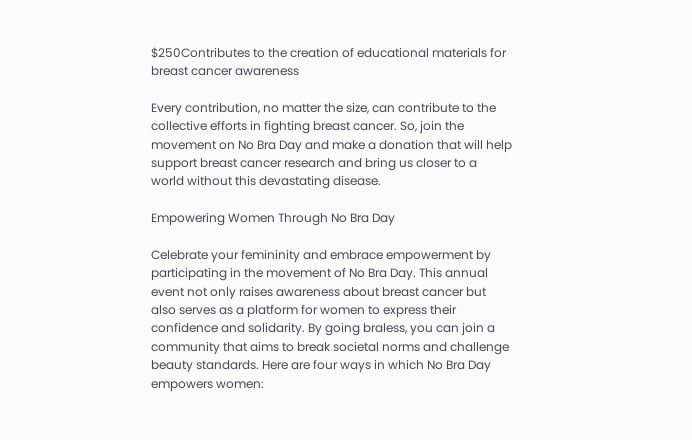$250Contributes to the creation of educational materials for breast cancer awareness

Every contribution, no matter the size, can contribute to the collective efforts in fighting breast cancer. So, join the movement on No Bra Day and make a donation that will help support breast cancer research and bring us closer to a world without this devastating disease.

Empowering Women Through No Bra Day

Celebrate your femininity and embrace empowerment by participating in the movement of No Bra Day. This annual event not only raises awareness about breast cancer but also serves as a platform for women to express their confidence and solidarity. By going braless, you can join a community that aims to break societal norms and challenge beauty standards. Here are four ways in which No Bra Day empowers women: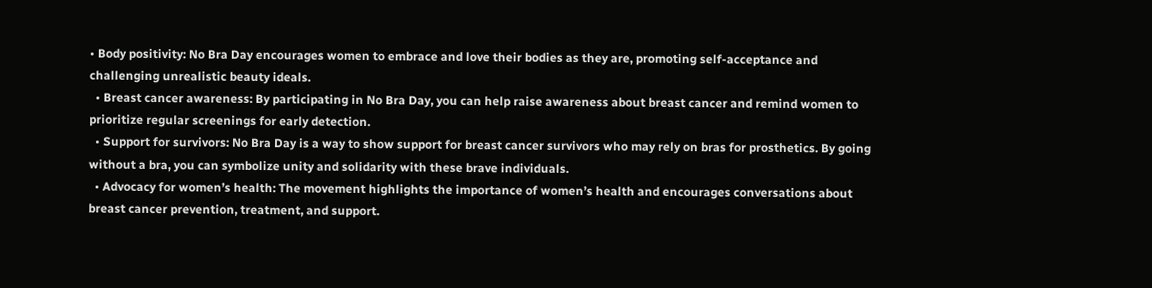• Body positivity: No Bra Day encourages women to embrace and love their bodies as they are, promoting self-acceptance and challenging unrealistic beauty ideals.
  • Breast cancer awareness: By participating in No Bra Day, you can help raise awareness about breast cancer and remind women to prioritize regular screenings for early detection.
  • Support for survivors: No Bra Day is a way to show support for breast cancer survivors who may rely on bras for prosthetics. By going without a bra, you can symbolize unity and solidarity with these brave individuals.
  • Advocacy for women’s health: The movement highlights the importance of women’s health and encourages conversations about breast cancer prevention, treatment, and support.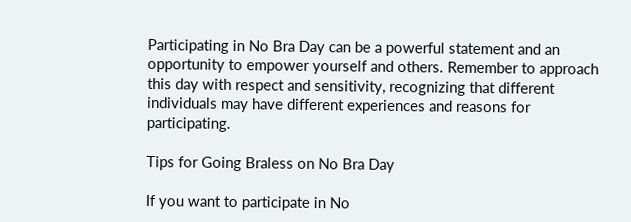Participating in No Bra Day can be a powerful statement and an opportunity to empower yourself and others. Remember to approach this day with respect and sensitivity, recognizing that different individuals may have different experiences and reasons for participating.

Tips for Going Braless on No Bra Day

If you want to participate in No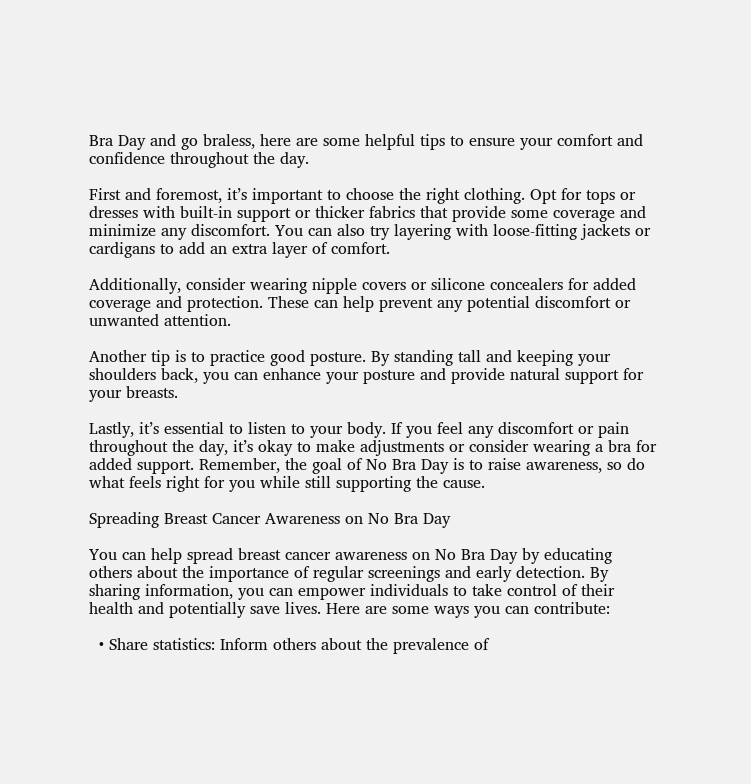Bra Day and go braless, here are some helpful tips to ensure your comfort and confidence throughout the day.

First and foremost, it’s important to choose the right clothing. Opt for tops or dresses with built-in support or thicker fabrics that provide some coverage and minimize any discomfort. You can also try layering with loose-fitting jackets or cardigans to add an extra layer of comfort.

Additionally, consider wearing nipple covers or silicone concealers for added coverage and protection. These can help prevent any potential discomfort or unwanted attention.

Another tip is to practice good posture. By standing tall and keeping your shoulders back, you can enhance your posture and provide natural support for your breasts.

Lastly, it’s essential to listen to your body. If you feel any discomfort or pain throughout the day, it’s okay to make adjustments or consider wearing a bra for added support. Remember, the goal of No Bra Day is to raise awareness, so do what feels right for you while still supporting the cause.

Spreading Breast Cancer Awareness on No Bra Day

You can help spread breast cancer awareness on No Bra Day by educating others about the importance of regular screenings and early detection. By sharing information, you can empower individuals to take control of their health and potentially save lives. Here are some ways you can contribute:

  • Share statistics: Inform others about the prevalence of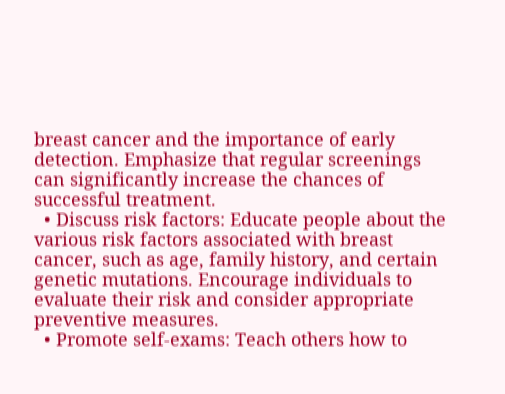breast cancer and the importance of early detection. Emphasize that regular screenings can significantly increase the chances of successful treatment.
  • Discuss risk factors: Educate people about the various risk factors associated with breast cancer, such as age, family history, and certain genetic mutations. Encourage individuals to evaluate their risk and consider appropriate preventive measures.
  • Promote self-exams: Teach others how to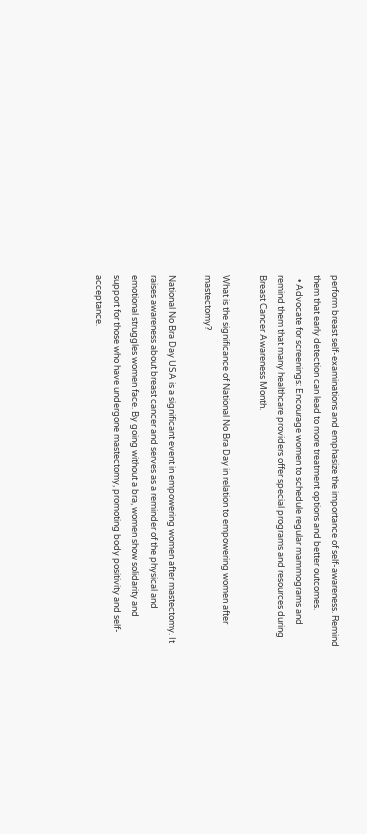perform breast self-examinations and emphasize the importance of self-awareness. Remind them that early detection can lead to more treatment options and better outcomes.
  • Advocate for screenings: Encourage women to schedule regular mammograms and remind them that many healthcare providers offer special programs and resources during Breast Cancer Awareness Month.

What is the significance of National No Bra Day in relation to empowering women after mastectomy?

National No Bra Day USA is a significant event in empowering women after mastectomy. It raises awareness about breast cancer and serves as a reminder of the physical and emotional struggles women face. By going without a bra, women show solidarity and support for those who have undergone mastectomy, promoting body positivity and self-acceptance.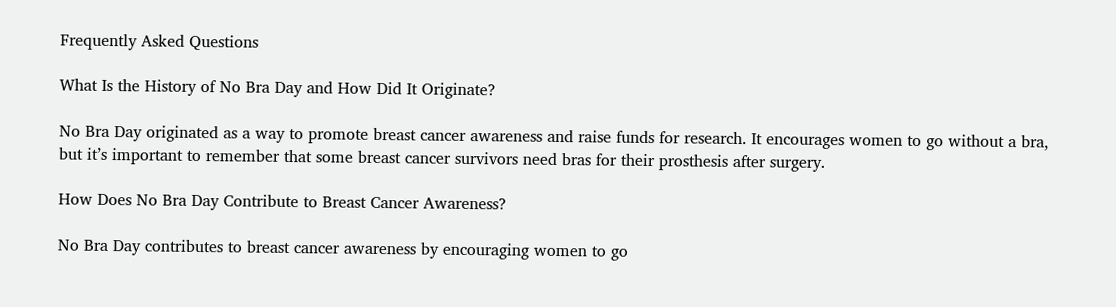Frequently Asked Questions

What Is the History of No Bra Day and How Did It Originate?

No Bra Day originated as a way to promote breast cancer awareness and raise funds for research. It encourages women to go without a bra, but it’s important to remember that some breast cancer survivors need bras for their prosthesis after surgery.

How Does No Bra Day Contribute to Breast Cancer Awareness?

No Bra Day contributes to breast cancer awareness by encouraging women to go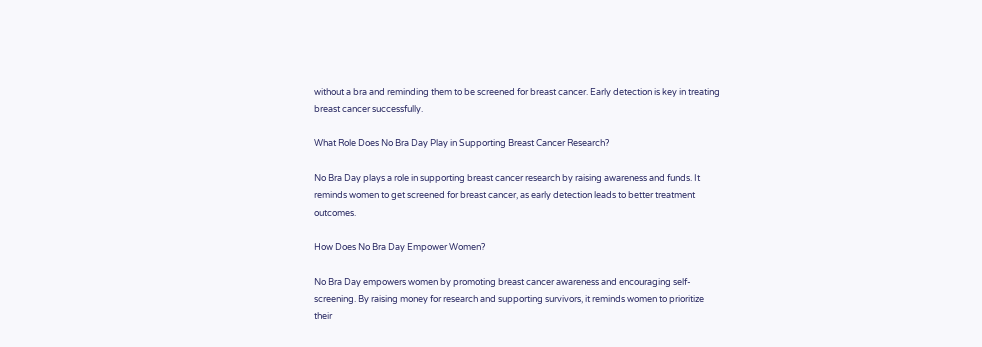without a bra and reminding them to be screened for breast cancer. Early detection is key in treating breast cancer successfully.

What Role Does No Bra Day Play in Supporting Breast Cancer Research?

No Bra Day plays a role in supporting breast cancer research by raising awareness and funds. It reminds women to get screened for breast cancer, as early detection leads to better treatment outcomes.

How Does No Bra Day Empower Women?

No Bra Day empowers women by promoting breast cancer awareness and encouraging self-screening. By raising money for research and supporting survivors, it reminds women to prioritize their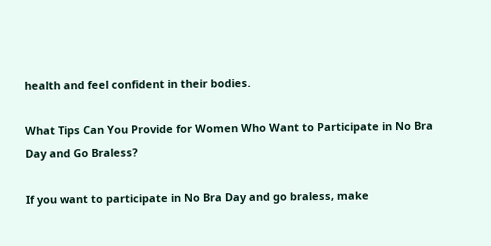health and feel confident in their bodies.

What Tips Can You Provide for Women Who Want to Participate in No Bra Day and Go Braless?

If you want to participate in No Bra Day and go braless, make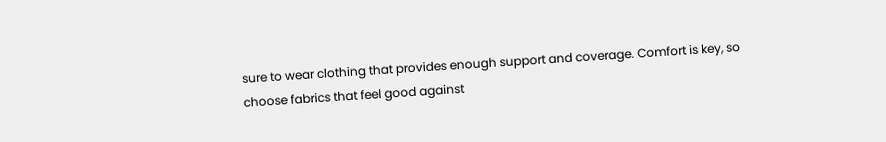sure to wear clothing that provides enough support and coverage. Comfort is key, so choose fabrics that feel good against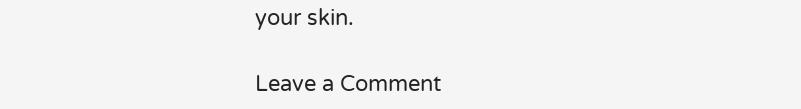your skin.

Leave a Comment